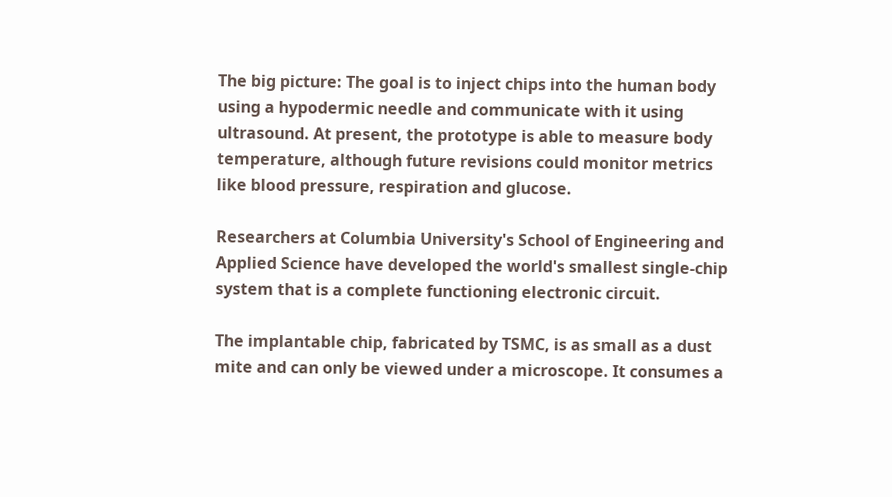The big picture: The goal is to inject chips into the human body using a hypodermic needle and communicate with it using ultrasound. At present, the prototype is able to measure body temperature, although future revisions could monitor metrics like blood pressure, respiration and glucose.

Researchers at Columbia University's School of Engineering and Applied Science have developed the world's smallest single-chip system that is a complete functioning electronic circuit.

The implantable chip, fabricated by TSMC, is as small as a dust mite and can only be viewed under a microscope. It consumes a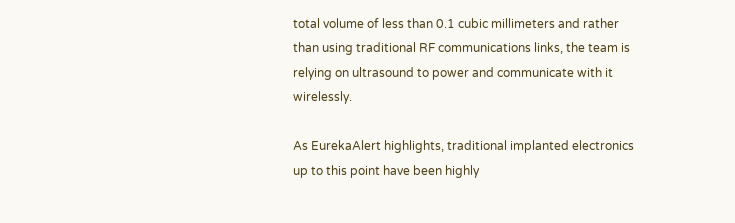total volume of less than 0.1 cubic millimeters and rather than using traditional RF communications links, the team is relying on ultrasound to power and communicate with it wirelessly.

As EurekaAlert highlights, traditional implanted electronics up to this point have been highly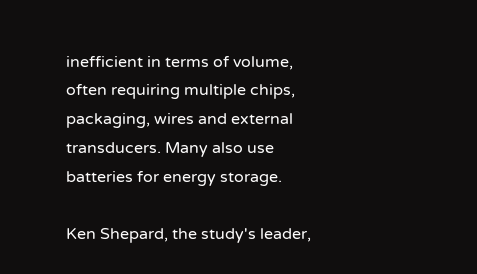inefficient in terms of volume, often requiring multiple chips, packaging, wires and external transducers. Many also use batteries for energy storage.

Ken Shepard, the study's leader,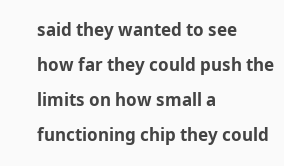said they wanted to see how far they could push the limits on how small a functioning chip they could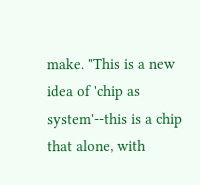make. "This is a new idea of 'chip as system'--this is a chip that alone, with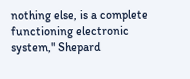nothing else, is a complete functioning electronic system," Shepard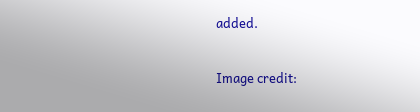added.

Image credit: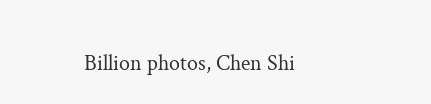Billion photos, Chen Shi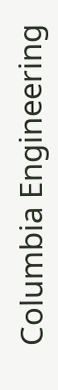Columbia Engineering